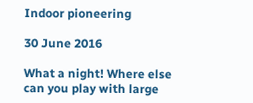Indoor pioneering

30 June 2016

What a night! Where else can you play with large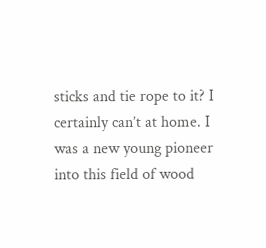sticks and tie rope to it? I certainly can’t at home. I was a new young pioneer into this field of wood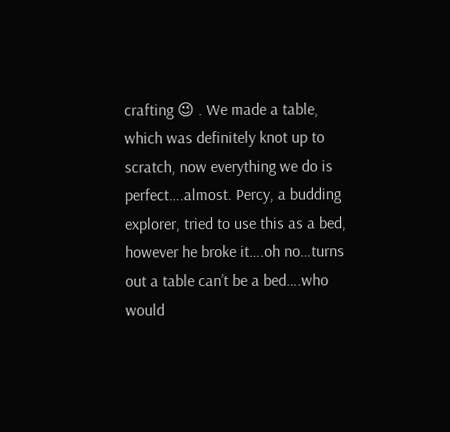crafting 😉 . We made a table, which was definitely knot up to scratch, now everything we do is perfect….almost. Percy, a budding explorer, tried to use this as a bed, however he broke it….oh no…turns out a table can’t be a bed….who would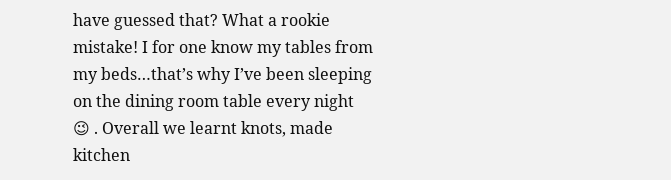have guessed that? What a rookie mistake! I for one know my tables from my beds…that’s why I’ve been sleeping on the dining room table every night 😉 . Overall we learnt knots, made kitchen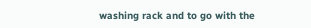washing rack and to go with the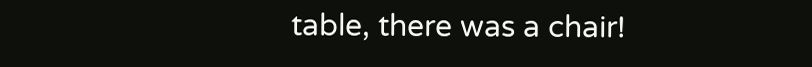table, there was a chair!